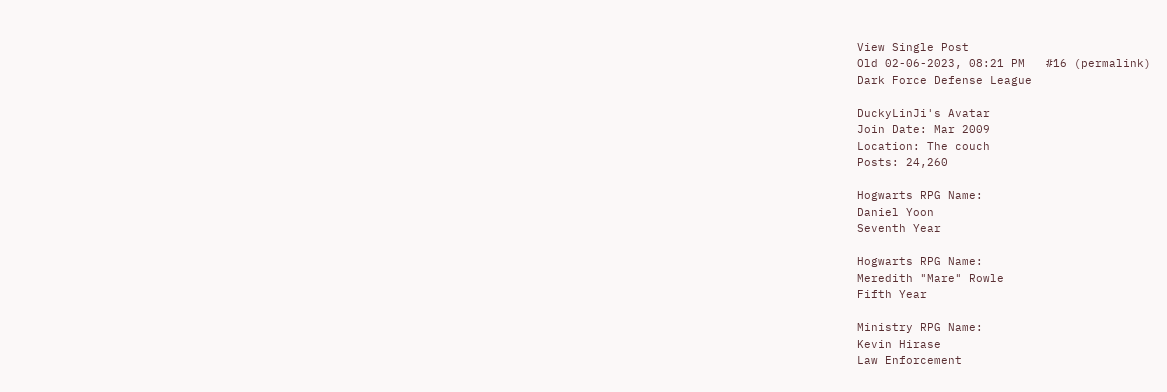View Single Post
Old 02-06-2023, 08:21 PM   #16 (permalink)
Dark Force Defense League

DuckyLinJi's Avatar
Join Date: Mar 2009
Location: The couch
Posts: 24,260

Hogwarts RPG Name:
Daniel Yoon
Seventh Year

Hogwarts RPG Name:
Meredith "Mare" Rowle
Fifth Year

Ministry RPG Name:
Kevin Hirase
Law Enforcement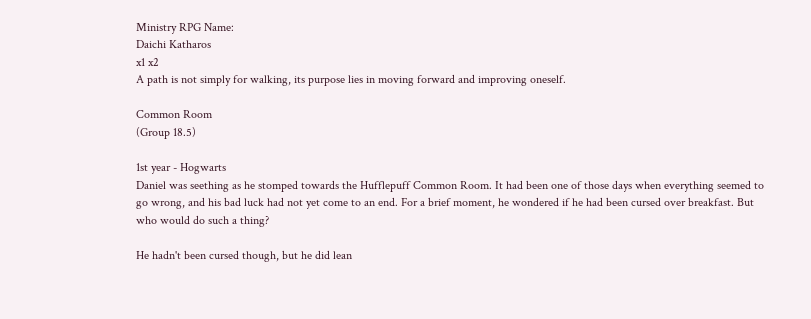Ministry RPG Name:
Daichi Katharos
x1 x2
A path is not simply for walking, its purpose lies in moving forward and improving oneself.

Common Room
(Group 18.5)

1st year - Hogwarts
Daniel was seething as he stomped towards the Hufflepuff Common Room. It had been one of those days when everything seemed to go wrong, and his bad luck had not yet come to an end. For a brief moment, he wondered if he had been cursed over breakfast. But who would do such a thing?

He hadn't been cursed though, but he did lean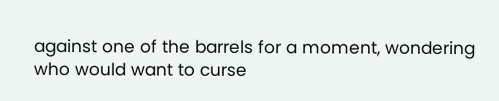against one of the barrels for a moment, wondering who would want to curse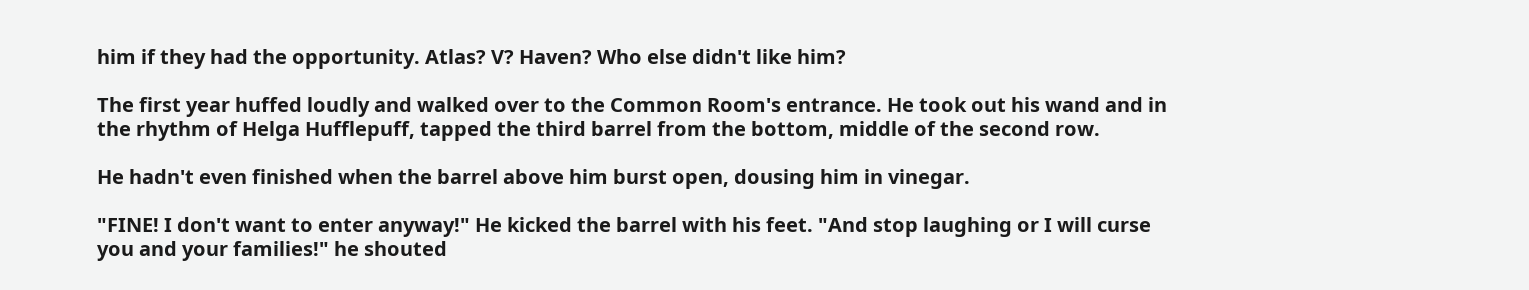him if they had the opportunity. Atlas? V? Haven? Who else didn't like him?

The first year huffed loudly and walked over to the Common Room's entrance. He took out his wand and in the rhythm of Helga Hufflepuff, tapped the third barrel from the bottom, middle of the second row.

He hadn't even finished when the barrel above him burst open, dousing him in vinegar.

"FINE! I don't want to enter anyway!" He kicked the barrel with his feet. "And stop laughing or I will curse you and your families!" he shouted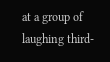at a group of laughing third-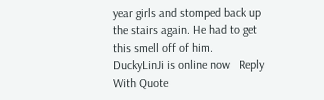year girls and stomped back up the stairs again. He had to get this smell off of him.
DuckyLinJi is online now   Reply With Quote